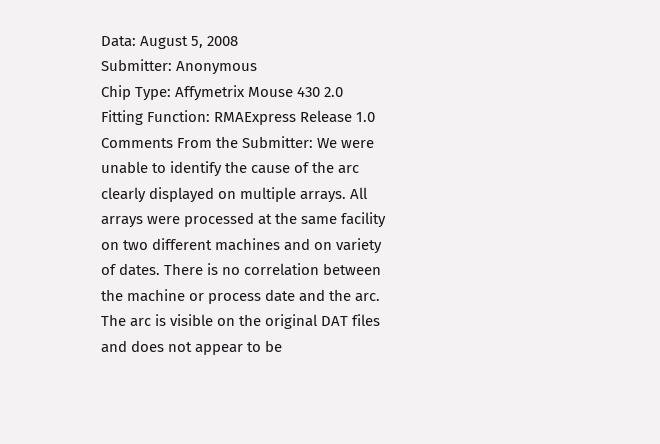Data: August 5, 2008
Submitter: Anonymous
Chip Type: Affymetrix Mouse 430 2.0
Fitting Function: RMAExpress Release 1.0
Comments From the Submitter: We were unable to identify the cause of the arc clearly displayed on multiple arrays. All arrays were processed at the same facility on two different machines and on variety of dates. There is no correlation between the machine or process date and the arc. The arc is visible on the original DAT files and does not appear to be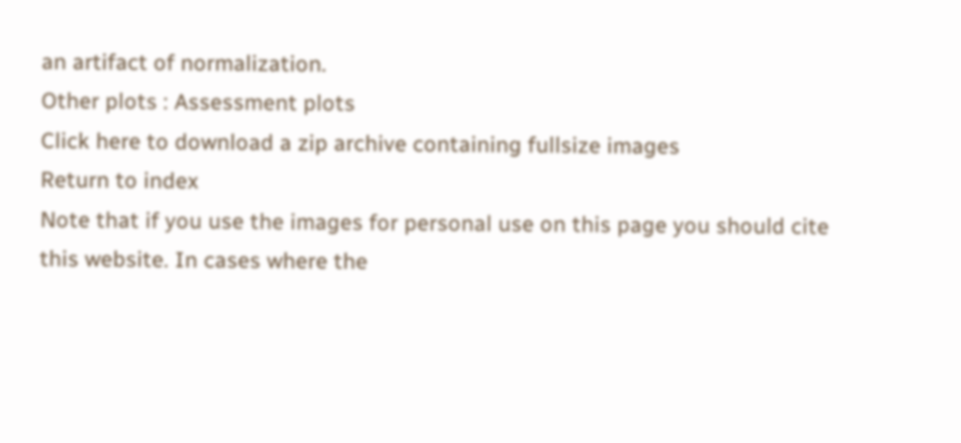an artifact of normalization.
Other plots : Assessment plots
Click here to download a zip archive containing fullsize images
Return to index
Note that if you use the images for personal use on this page you should cite this website. In cases where the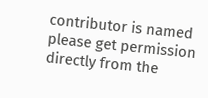contributor is named please get permission directly from the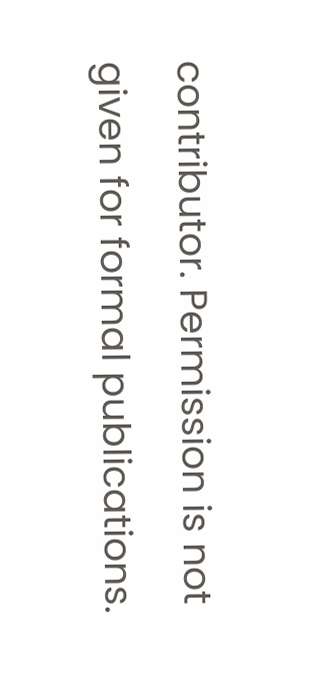contributor. Permission is not given for formal publications.